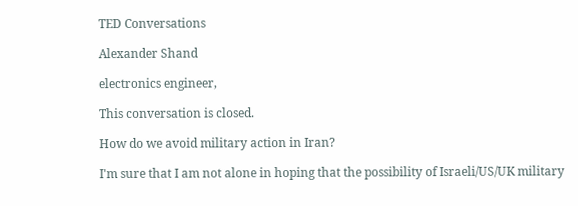TED Conversations

Alexander Shand

electronics engineer,

This conversation is closed.

How do we avoid military action in Iran?

I'm sure that I am not alone in hoping that the possibility of Israeli/US/UK military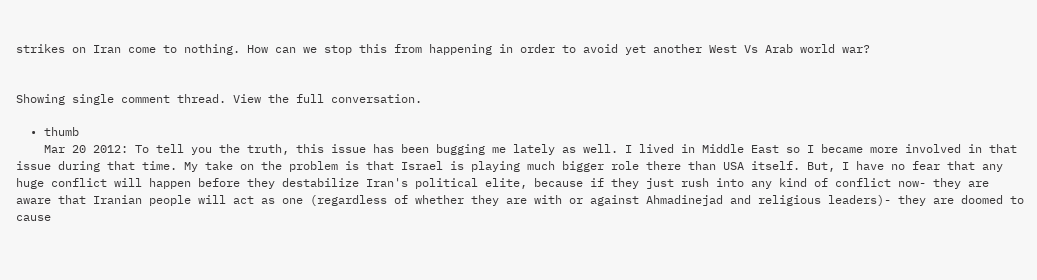strikes on Iran come to nothing. How can we stop this from happening in order to avoid yet another West Vs Arab world war?


Showing single comment thread. View the full conversation.

  • thumb
    Mar 20 2012: To tell you the truth, this issue has been bugging me lately as well. I lived in Middle East so I became more involved in that issue during that time. My take on the problem is that Israel is playing much bigger role there than USA itself. But, I have no fear that any huge conflict will happen before they destabilize Iran's political elite, because if they just rush into any kind of conflict now- they are aware that Iranian people will act as one (regardless of whether they are with or against Ahmadinejad and religious leaders)- they are doomed to cause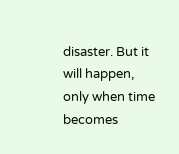disaster. But it will happen, only when time becomes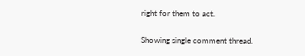right for them to act.

Showing single comment thread.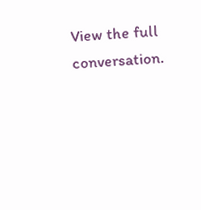View the full conversation.